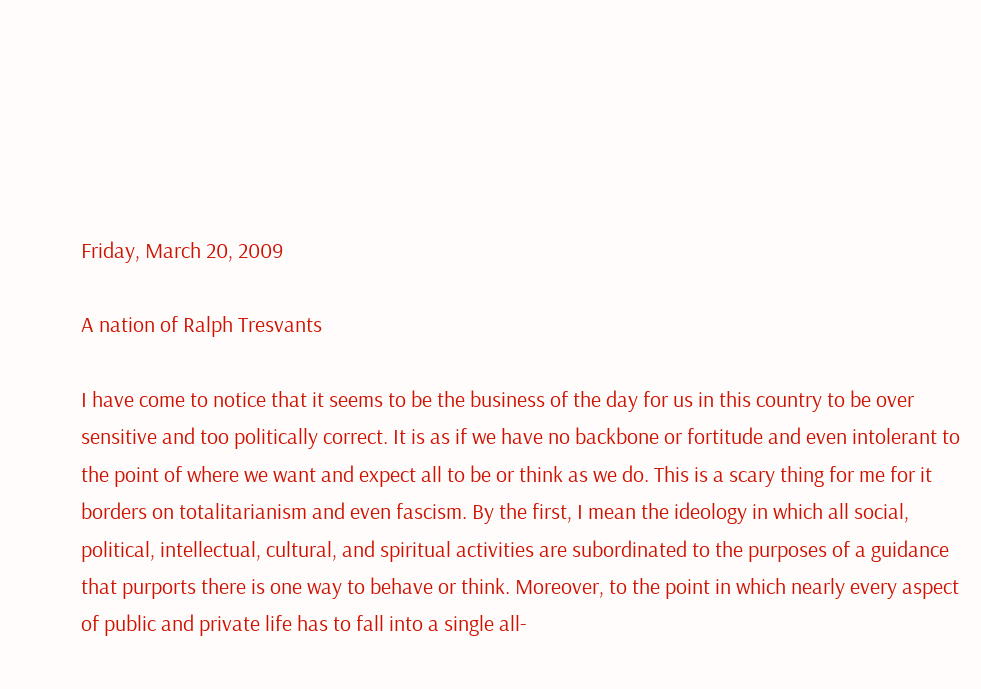Friday, March 20, 2009

A nation of Ralph Tresvants

I have come to notice that it seems to be the business of the day for us in this country to be over sensitive and too politically correct. It is as if we have no backbone or fortitude and even intolerant to the point of where we want and expect all to be or think as we do. This is a scary thing for me for it borders on totalitarianism and even fascism. By the first, I mean the ideology in which all social, political, intellectual, cultural, and spiritual activities are subordinated to the purposes of a guidance that purports there is one way to behave or think. Moreover, to the point in which nearly every aspect of public and private life has to fall into a single all-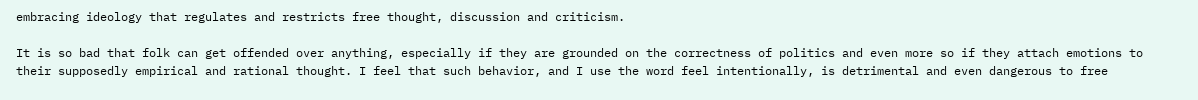embracing ideology that regulates and restricts free thought, discussion and criticism.

It is so bad that folk can get offended over anything, especially if they are grounded on the correctness of politics and even more so if they attach emotions to their supposedly empirical and rational thought. I feel that such behavior, and I use the word feel intentionally, is detrimental and even dangerous to free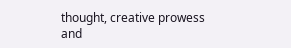thought, creative prowess and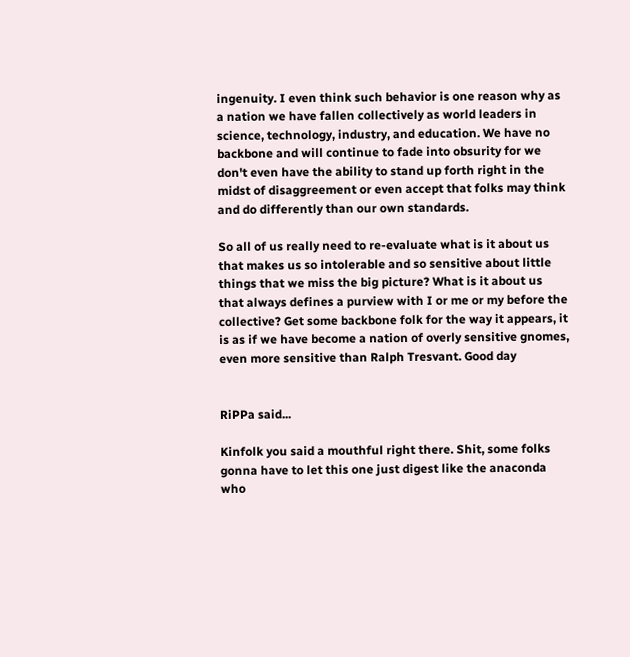ingenuity. I even think such behavior is one reason why as a nation we have fallen collectively as world leaders in science, technology, industry, and education. We have no backbone and will continue to fade into obsurity for we don't even have the ability to stand up forth right in the midst of disaggreement or even accept that folks may think and do differently than our own standards.

So all of us really need to re-evaluate what is it about us that makes us so intolerable and so sensitive about little things that we miss the big picture? What is it about us that always defines a purview with I or me or my before the collective? Get some backbone folk for the way it appears, it is as if we have become a nation of overly sensitive gnomes, even more sensitive than Ralph Tresvant. Good day


RiPPa said...

Kinfolk you said a mouthful right there. Shit, some folks gonna have to let this one just digest like the anaconda who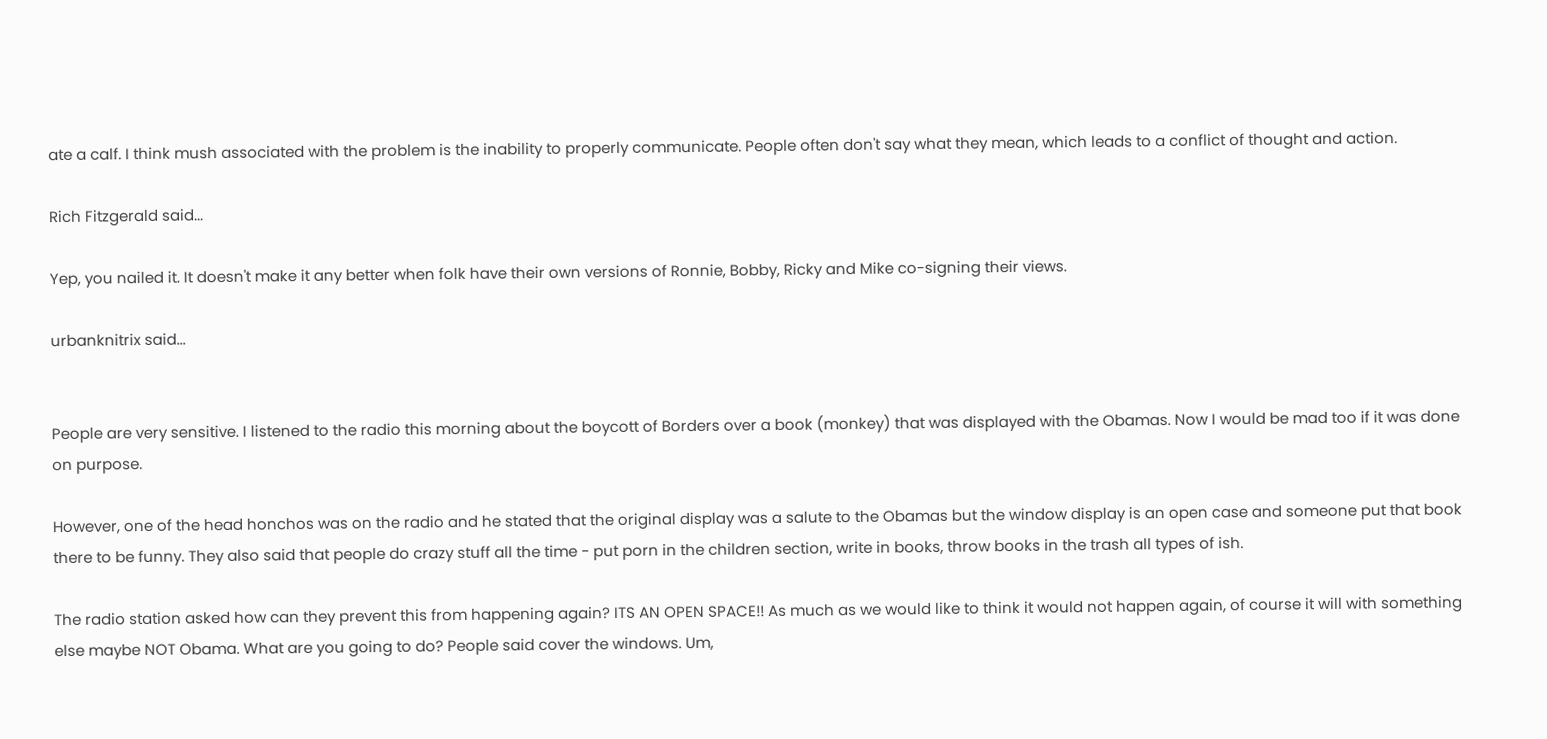ate a calf. I think mush associated with the problem is the inability to properly communicate. People often don't say what they mean, which leads to a conflict of thought and action.

Rich Fitzgerald said...

Yep, you nailed it. It doesn't make it any better when folk have their own versions of Ronnie, Bobby, Ricky and Mike co-signing their views.

urbanknitrix said...


People are very sensitive. I listened to the radio this morning about the boycott of Borders over a book (monkey) that was displayed with the Obamas. Now I would be mad too if it was done on purpose.

However, one of the head honchos was on the radio and he stated that the original display was a salute to the Obamas but the window display is an open case and someone put that book there to be funny. They also said that people do crazy stuff all the time - put porn in the children section, write in books, throw books in the trash all types of ish.

The radio station asked how can they prevent this from happening again? ITS AN OPEN SPACE!! As much as we would like to think it would not happen again, of course it will with something else maybe NOT Obama. What are you going to do? People said cover the windows. Um,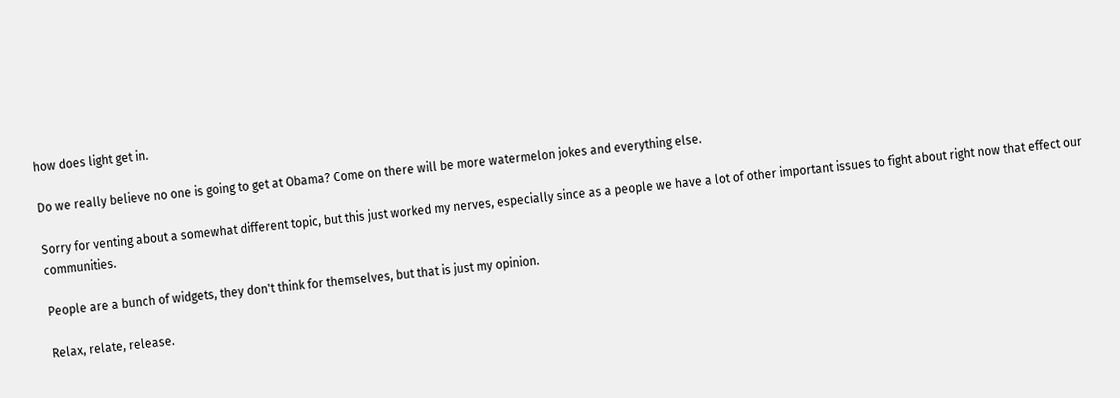how does light get in.

Do we really believe no one is going to get at Obama? Come on there will be more watermelon jokes and everything else.

Sorry for venting about a somewhat different topic, but this just worked my nerves, especially since as a people we have a lot of other important issues to fight about right now that effect our communities.

People are a bunch of widgets, they don't think for themselves, but that is just my opinion.

Relax, relate, release.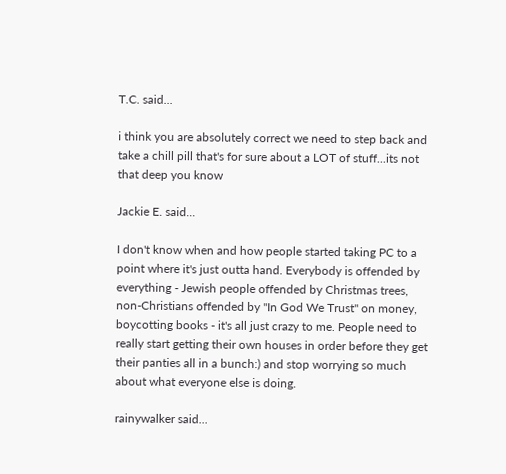T.C. said...

i think you are absolutely correct we need to step back and take a chill pill that's for sure about a LOT of stuff...its not that deep you know

Jackie E. said...

I don't know when and how people started taking PC to a point where it's just outta hand. Everybody is offended by everything - Jewish people offended by Christmas trees, non-Christians offended by "In God We Trust" on money, boycotting books - it's all just crazy to me. People need to really start getting their own houses in order before they get their panties all in a bunch:) and stop worrying so much about what everyone else is doing.

rainywalker said...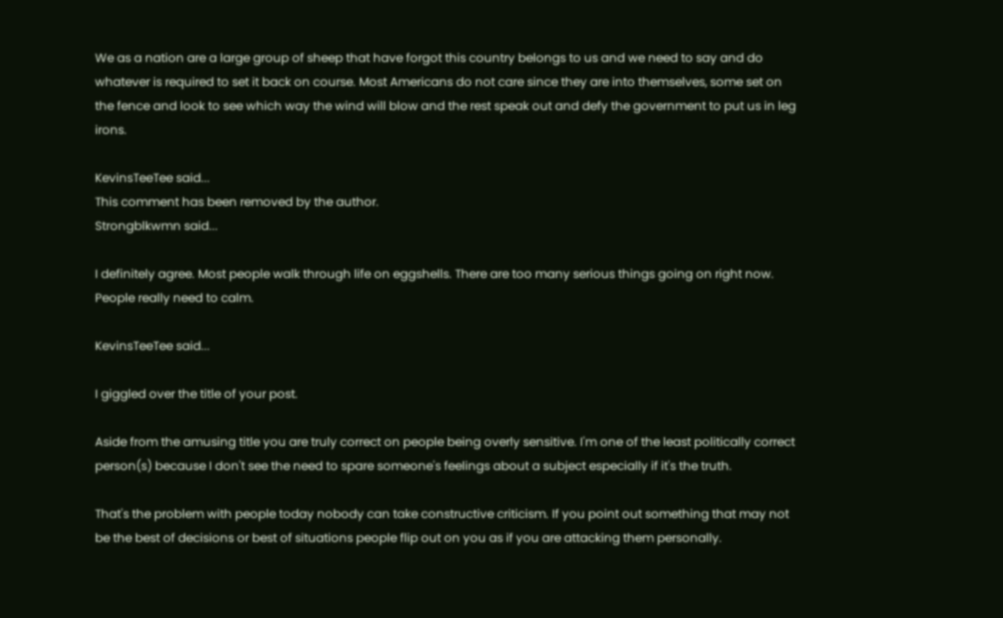We as a nation are a large group of sheep that have forgot this country belongs to us and we need to say and do whatever is required to set it back on course. Most Americans do not care since they are into themselves, some set on the fence and look to see which way the wind will blow and the rest speak out and defy the government to put us in leg irons.

KevinsTeeTee said...
This comment has been removed by the author.
Strongblkwmn said...

I definitely agree. Most people walk through life on eggshells. There are too many serious things going on right now. People really need to calm.

KevinsTeeTee said...

I giggled over the title of your post.

Aside from the amusing title you are truly correct on people being overly sensitive. I'm one of the least politically correct person(s) because I don't see the need to spare someone's feelings about a subject especially if it's the truth.

That's the problem with people today nobody can take constructive criticism. If you point out something that may not be the best of decisions or best of situations people flip out on you as if you are attacking them personally.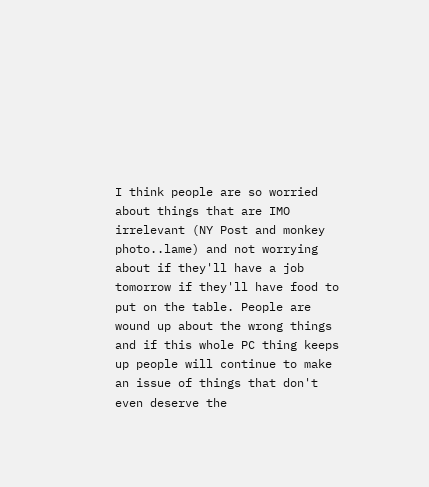I think people are so worried about things that are IMO irrelevant (NY Post and monkey photo..lame) and not worrying about if they'll have a job tomorrow if they'll have food to put on the table. People are wound up about the wrong things and if this whole PC thing keeps up people will continue to make an issue of things that don't even deserve the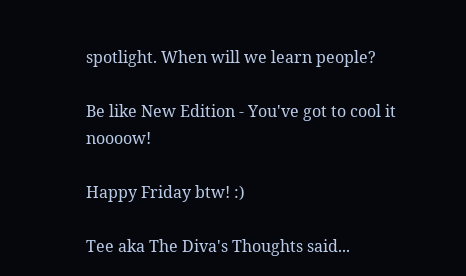spotlight. When will we learn people?

Be like New Edition - You've got to cool it noooow!

Happy Friday btw! :)

Tee aka The Diva's Thoughts said...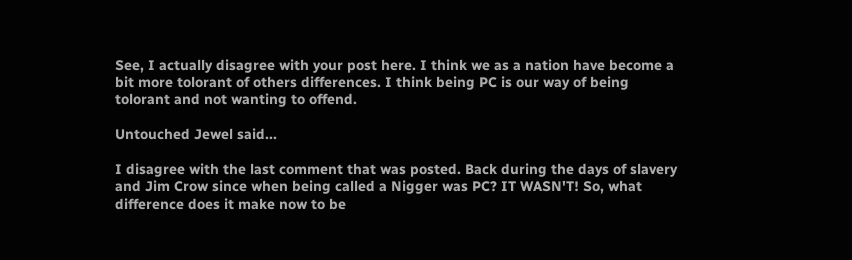See, I actually disagree with your post here. I think we as a nation have become a bit more tolorant of others differences. I think being PC is our way of being tolorant and not wanting to offend.

Untouched Jewel said...

I disagree with the last comment that was posted. Back during the days of slavery and Jim Crow since when being called a Nigger was PC? IT WASN'T! So, what difference does it make now to be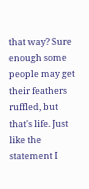that way? Sure enough some people may get their feathers ruffled, but that's life. Just like the statement I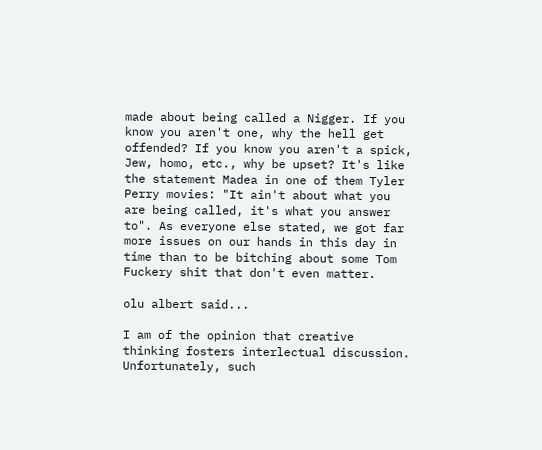made about being called a Nigger. If you know you aren't one, why the hell get offended? If you know you aren't a spick, Jew, homo, etc., why be upset? It's like the statement Madea in one of them Tyler Perry movies: "It ain't about what you are being called, it's what you answer to". As everyone else stated, we got far more issues on our hands in this day in time than to be bitching about some Tom Fuckery shit that don't even matter.

olu albert said...

I am of the opinion that creative thinking fosters interlectual discussion. Unfortunately, such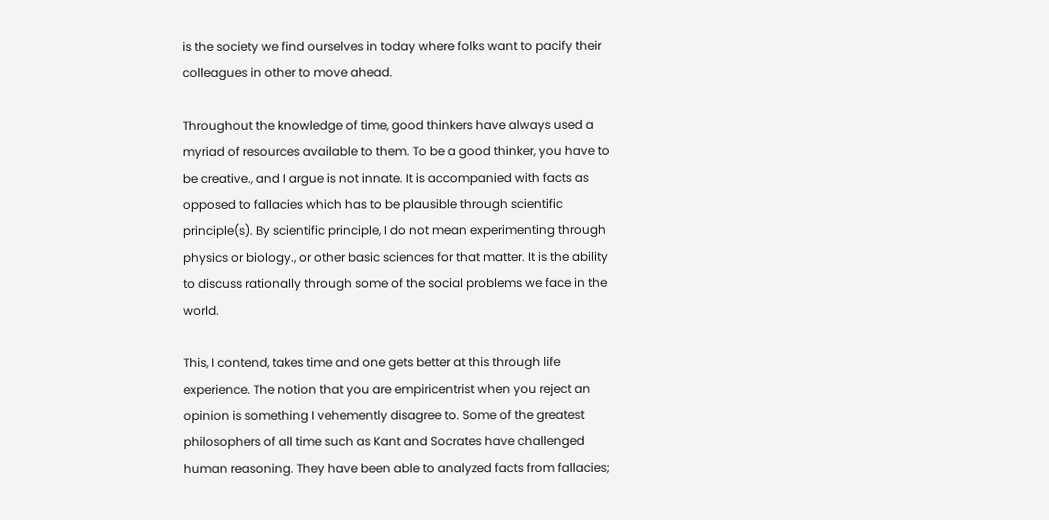is the society we find ourselves in today where folks want to pacify their colleagues in other to move ahead.

Throughout the knowledge of time, good thinkers have always used a myriad of resources available to them. To be a good thinker, you have to be creative., and I argue is not innate. It is accompanied with facts as opposed to fallacies which has to be plausible through scientific principle(s). By scientific principle, I do not mean experimenting through physics or biology., or other basic sciences for that matter. It is the ability to discuss rationally through some of the social problems we face in the world.

This, I contend, takes time and one gets better at this through life experience. The notion that you are empiricentrist when you reject an opinion is something I vehemently disagree to. Some of the greatest philosophers of all time such as Kant and Socrates have challenged human reasoning. They have been able to analyzed facts from fallacies;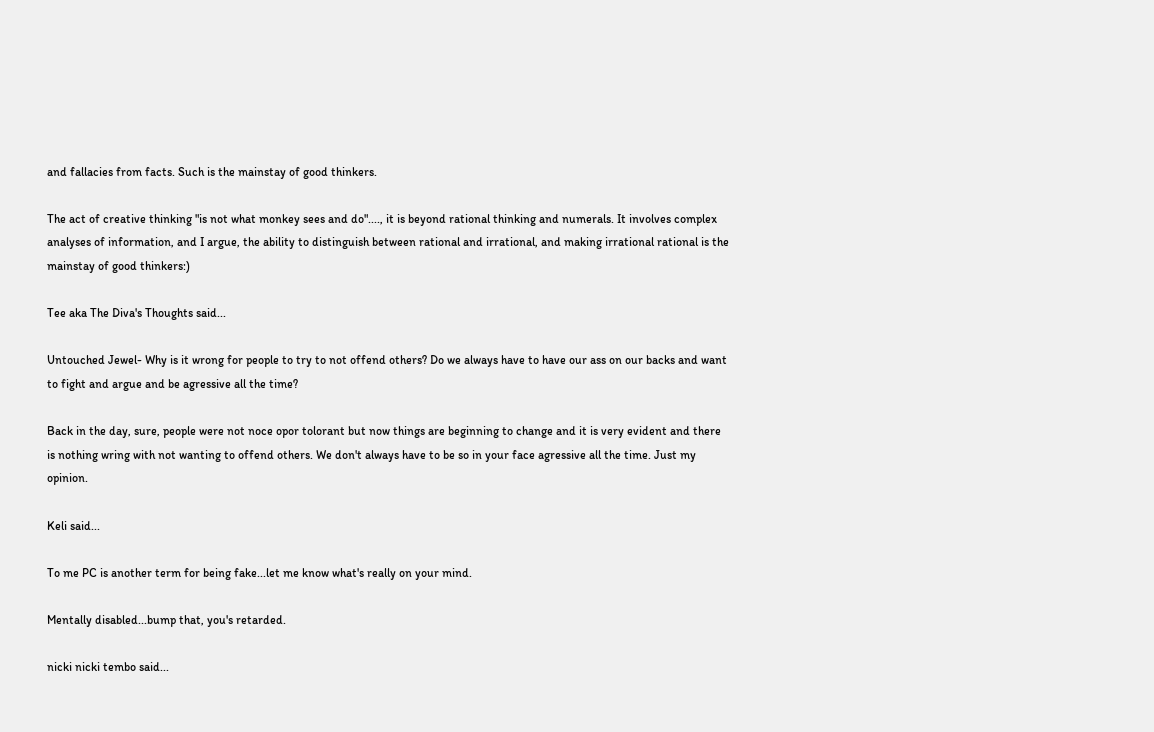and fallacies from facts. Such is the mainstay of good thinkers.

The act of creative thinking "is not what monkey sees and do"...., it is beyond rational thinking and numerals. It involves complex analyses of information, and I argue, the ability to distinguish between rational and irrational, and making irrational rational is the mainstay of good thinkers:)

Tee aka The Diva's Thoughts said...

Untouched Jewel- Why is it wrong for people to try to not offend others? Do we always have to have our ass on our backs and want to fight and argue and be agressive all the time?

Back in the day, sure, people were not noce opor tolorant but now things are beginning to change and it is very evident and there is nothing wring with not wanting to offend others. We don't always have to be so in your face agressive all the time. Just my opinion.

Keli said...

To me PC is another term for being fake...let me know what's really on your mind.

Mentally disabled...bump that, you's retarded.

nicki nicki tembo said...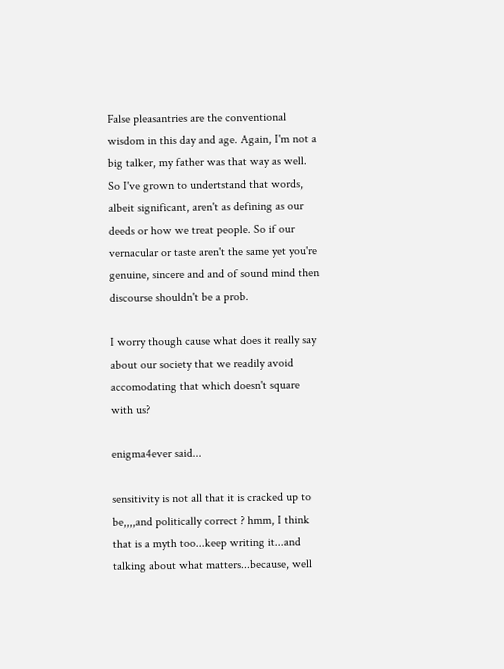False pleasantries are the conventional wisdom in this day and age. Again, I'm not a big talker, my father was that way as well. So I've grown to undertstand that words, albeit significant, aren't as defining as our deeds or how we treat people. So if our vernacular or taste aren't the same yet you're genuine, sincere and and of sound mind then discourse shouldn't be a prob.

I worry though cause what does it really say about our society that we readily avoid accomodating that which doesn't square with us?

enigma4ever said...

sensitivity is not all that it is cracked up to be,,,,and politically correct ? hmm, I think that is a myth too...keep writing it...and talking about what matters...because, well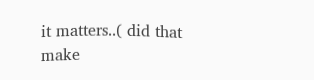it matters..( did that make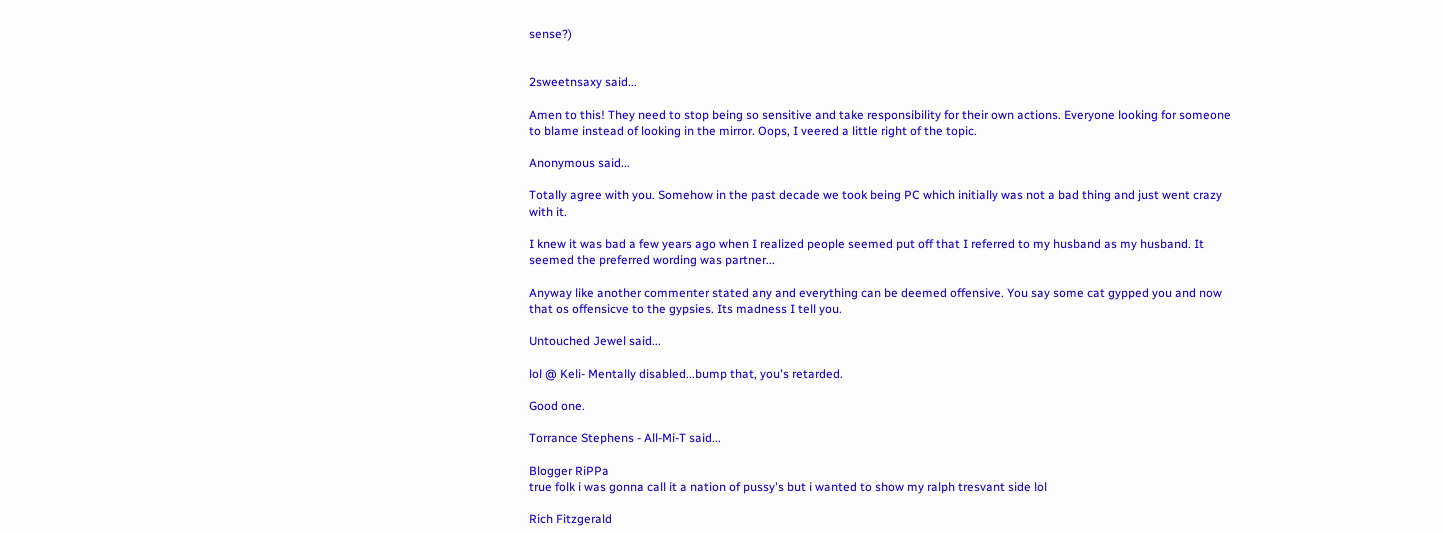sense?)


2sweetnsaxy said...

Amen to this! They need to stop being so sensitive and take responsibility for their own actions. Everyone looking for someone to blame instead of looking in the mirror. Oops, I veered a little right of the topic.

Anonymous said...

Totally agree with you. Somehow in the past decade we took being PC which initially was not a bad thing and just went crazy with it.

I knew it was bad a few years ago when I realized people seemed put off that I referred to my husband as my husband. It seemed the preferred wording was partner...

Anyway like another commenter stated any and everything can be deemed offensive. You say some cat gypped you and now that os offensicve to the gypsies. Its madness I tell you.

Untouched Jewel said...

lol @ Keli- Mentally disabled...bump that, you's retarded.

Good one.

Torrance Stephens - All-Mi-T said...

Blogger RiPPa
true folk i was gonna call it a nation of pussy's but i wanted to show my ralph tresvant side lol

Rich Fitzgerald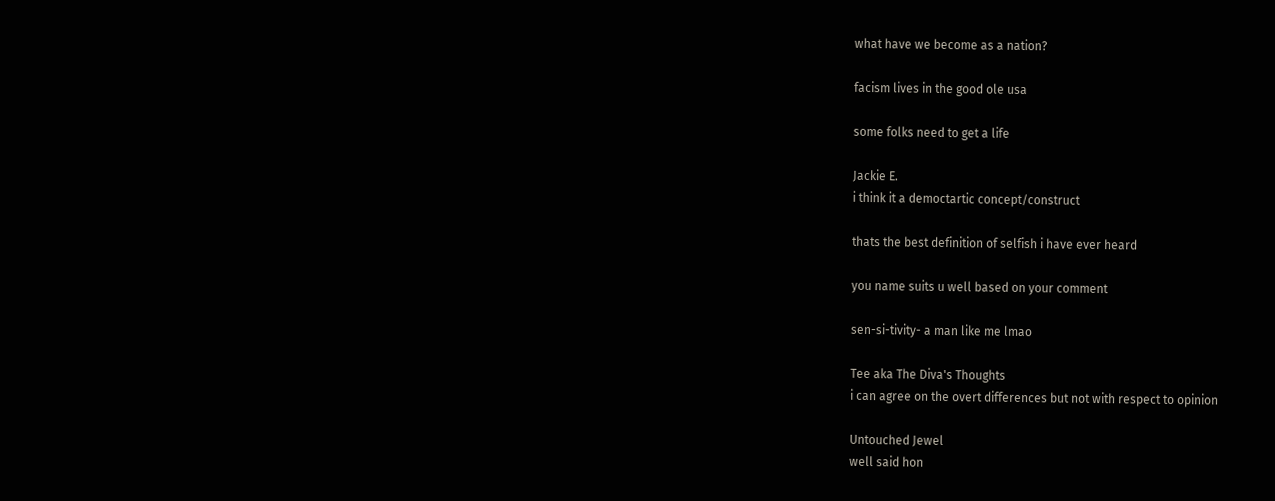what have we become as a nation?

facism lives in the good ole usa

some folks need to get a life

Jackie E.
i think it a democtartic concept/construct

thats the best definition of selfish i have ever heard

you name suits u well based on your comment

sen-si-tivity- a man like me lmao

Tee aka The Diva's Thoughts
i can agree on the overt differences but not with respect to opinion

Untouched Jewel
well said hon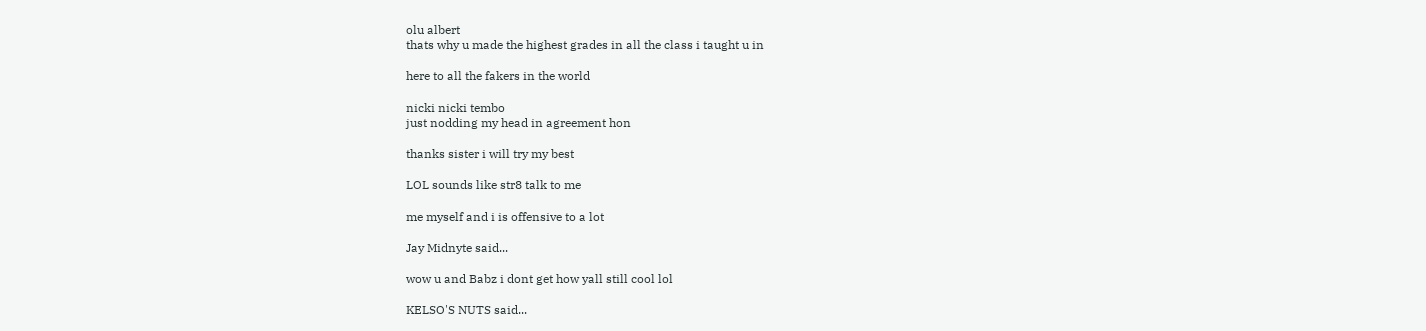olu albert
thats why u made the highest grades in all the class i taught u in

here to all the fakers in the world

nicki nicki tembo
just nodding my head in agreement hon

thanks sister i will try my best

LOL sounds like str8 talk to me

me myself and i is offensive to a lot

Jay Midnyte said...

wow u and Babz i dont get how yall still cool lol

KELSO'S NUTS said...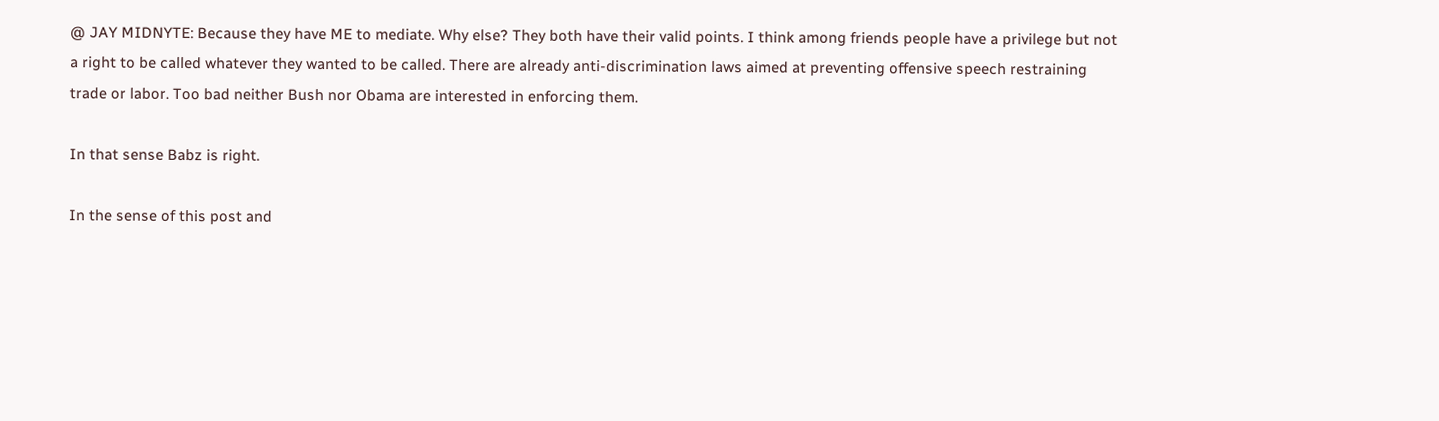@ JAY MIDNYTE: Because they have ME to mediate. Why else? They both have their valid points. I think among friends people have a privilege but not a right to be called whatever they wanted to be called. There are already anti-discrimination laws aimed at preventing offensive speech restraining trade or labor. Too bad neither Bush nor Obama are interested in enforcing them.

In that sense Babz is right.

In the sense of this post and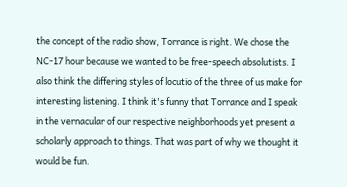the concept of the radio show, Torrance is right. We chose the NC-17 hour because we wanted to be free-speech absolutists. I also think the differing styles of locutio of the three of us make for interesting listening. I think it's funny that Torrance and I speak in the vernacular of our respective neighborhoods yet present a scholarly approach to things. That was part of why we thought it would be fun.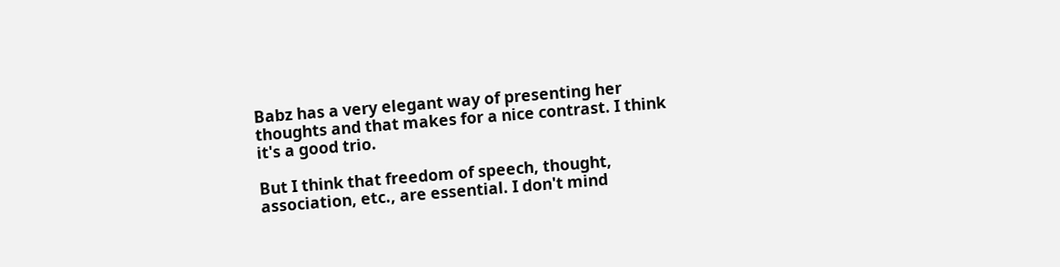Babz has a very elegant way of presenting her thoughts and that makes for a nice contrast. I think it's a good trio.

But I think that freedom of speech, thought, association, etc., are essential. I don't mind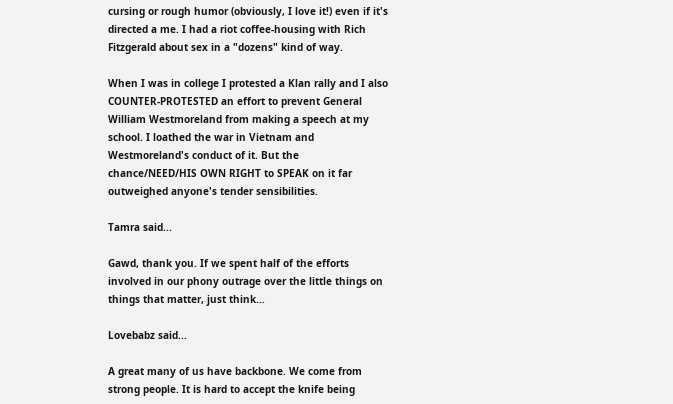cursing or rough humor (obviously, I love it!) even if it's directed a me. I had a riot coffee-housing with Rich Fitzgerald about sex in a "dozens" kind of way.

When I was in college I protested a Klan rally and I also COUNTER-PROTESTED an effort to prevent General William Westmoreland from making a speech at my school. I loathed the war in Vietnam and Westmoreland's conduct of it. But the chance/NEED/HIS OWN RIGHT to SPEAK on it far outweighed anyone's tender sensibilities.

Tamra said...

Gawd, thank you. If we spent half of the efforts involved in our phony outrage over the little things on things that matter, just think...

Lovebabz said...

A great many of us have backbone. We come from strong people. It is hard to accept the knife being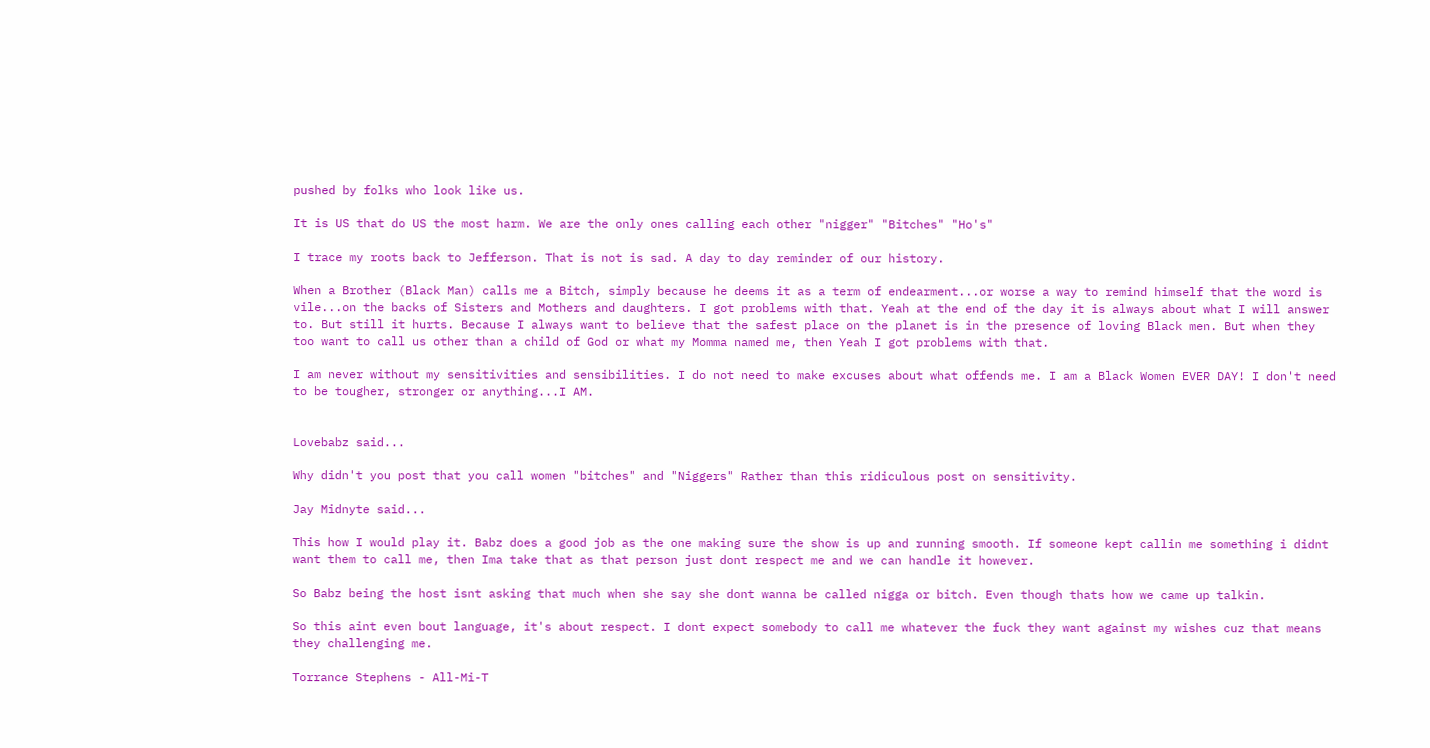pushed by folks who look like us.

It is US that do US the most harm. We are the only ones calling each other "nigger" "Bitches" "Ho's"

I trace my roots back to Jefferson. That is not is sad. A day to day reminder of our history.

When a Brother (Black Man) calls me a Bitch, simply because he deems it as a term of endearment...or worse a way to remind himself that the word is vile...on the backs of Sisters and Mothers and daughters. I got problems with that. Yeah at the end of the day it is always about what I will answer to. But still it hurts. Because I always want to believe that the safest place on the planet is in the presence of loving Black men. But when they too want to call us other than a child of God or what my Momma named me, then Yeah I got problems with that.

I am never without my sensitivities and sensibilities. I do not need to make excuses about what offends me. I am a Black Women EVER DAY! I don't need to be tougher, stronger or anything...I AM.


Lovebabz said...

Why didn't you post that you call women "bitches" and "Niggers" Rather than this ridiculous post on sensitivity.

Jay Midnyte said...

This how I would play it. Babz does a good job as the one making sure the show is up and running smooth. If someone kept callin me something i didnt want them to call me, then Ima take that as that person just dont respect me and we can handle it however.

So Babz being the host isnt asking that much when she say she dont wanna be called nigga or bitch. Even though thats how we came up talkin.

So this aint even bout language, it's about respect. I dont expect somebody to call me whatever the fuck they want against my wishes cuz that means they challenging me.

Torrance Stephens - All-Mi-T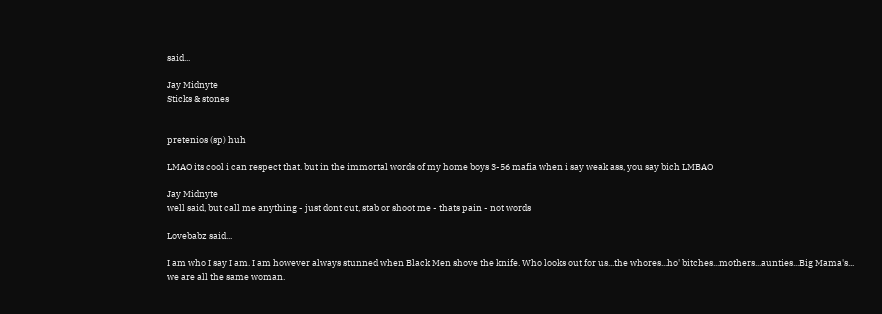said...

Jay Midnyte
Sticks & stones


pretenios (sp) huh

LMAO its cool i can respect that. but in the immortal words of my home boys 3-56 mafia when i say weak ass, you say bich LMBAO

Jay Midnyte
well said, but call me anything - just dont cut, stab or shoot me - thats pain - not words

Lovebabz said...

I am who I say I am. I am however always stunned when Black Men shove the knife. Who looks out for us...the whores...ho' bitches...mothers...aunties...Big Mama's... we are all the same woman.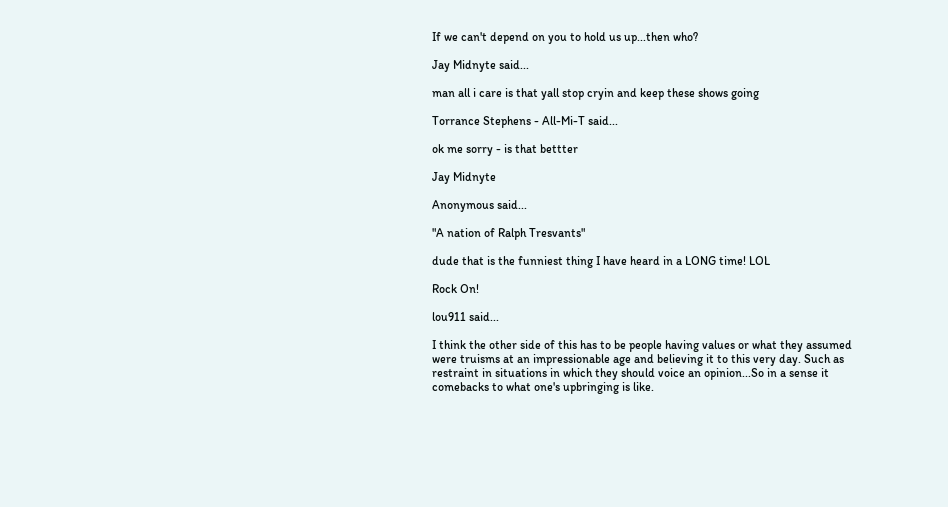If we can't depend on you to hold us up...then who?

Jay Midnyte said...

man all i care is that yall stop cryin and keep these shows going

Torrance Stephens - All-Mi-T said...

ok me sorry - is that bettter

Jay Midnyte

Anonymous said...

"A nation of Ralph Tresvants"

dude that is the funniest thing I have heard in a LONG time! LOL

Rock On!

lou911 said...

I think the other side of this has to be people having values or what they assumed were truisms at an impressionable age and believing it to this very day. Such as restraint in situations in which they should voice an opinion...So in a sense it comebacks to what one's upbringing is like.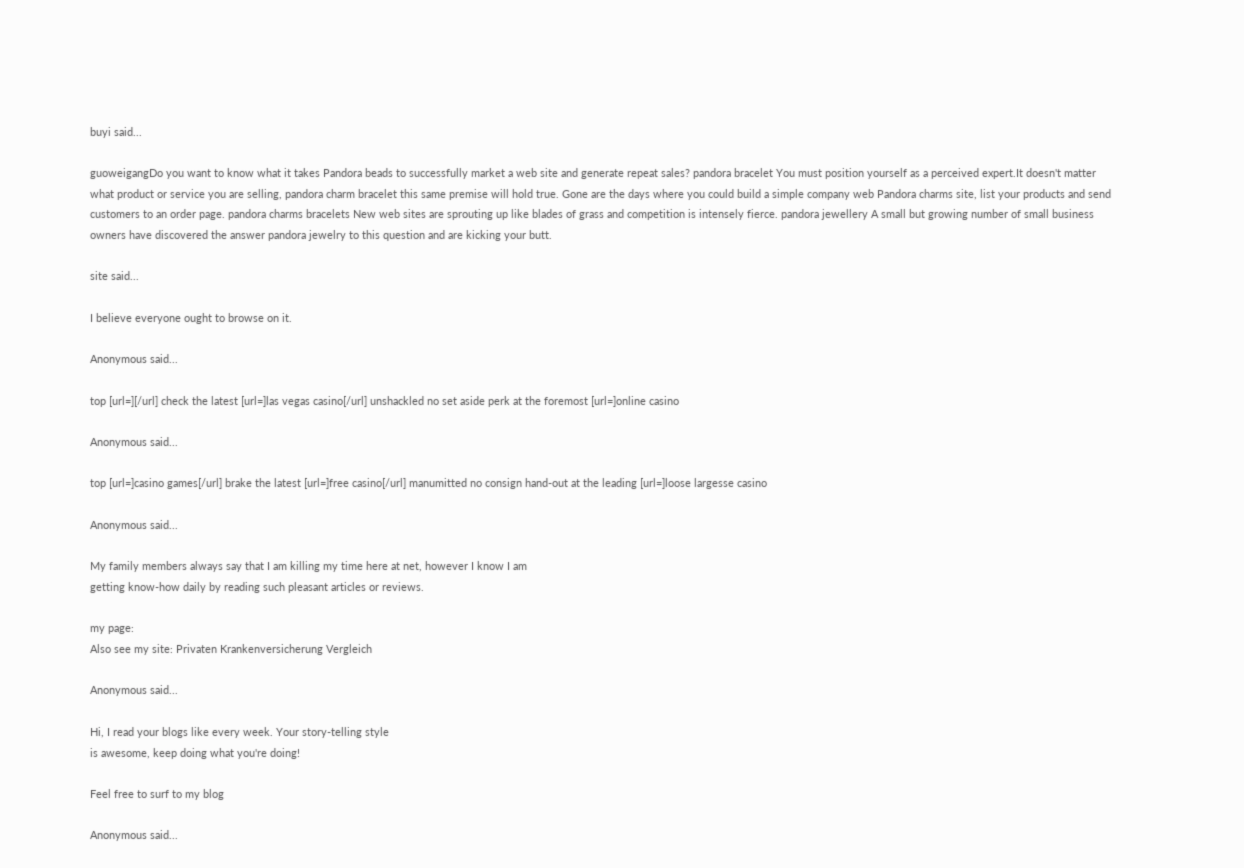buyi said...

guoweigangDo you want to know what it takes Pandora beads to successfully market a web site and generate repeat sales? pandora bracelet You must position yourself as a perceived expert.It doesn't matter what product or service you are selling, pandora charm bracelet this same premise will hold true. Gone are the days where you could build a simple company web Pandora charms site, list your products and send customers to an order page. pandora charms bracelets New web sites are sprouting up like blades of grass and competition is intensely fierce. pandora jewellery A small but growing number of small business owners have discovered the answer pandora jewelry to this question and are kicking your butt.

site said...

I believe everyone ought to browse on it.

Anonymous said...

top [url=][/url] check the latest [url=]las vegas casino[/url] unshackled no set aside perk at the foremost [url=]online casino

Anonymous said...

top [url=]casino games[/url] brake the latest [url=]free casino[/url] manumitted no consign hand-out at the leading [url=]loose largesse casino

Anonymous said...

My family members always say that I am killing my time here at net, however I know I am
getting know-how daily by reading such pleasant articles or reviews.

my page:
Also see my site: Privaten Krankenversicherung Vergleich

Anonymous said...

Hi, I read your blogs like every week. Your story-telling style
is awesome, keep doing what you're doing!

Feel free to surf to my blog

Anonymous said...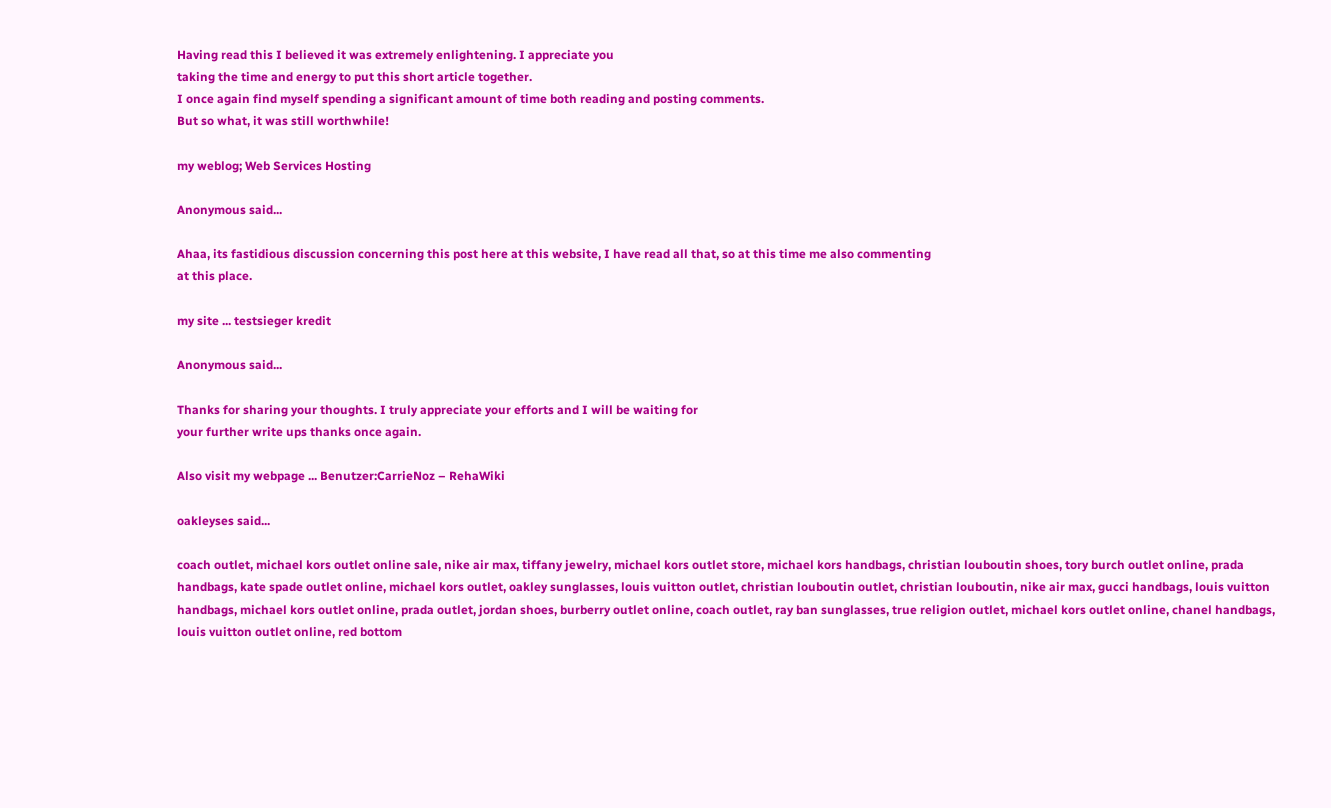Having read this I believed it was extremely enlightening. I appreciate you
taking the time and energy to put this short article together.
I once again find myself spending a significant amount of time both reading and posting comments.
But so what, it was still worthwhile!

my weblog; Web Services Hosting

Anonymous said...

Ahaa, its fastidious discussion concerning this post here at this website, I have read all that, so at this time me also commenting
at this place.

my site ... testsieger kredit

Anonymous said...

Thanks for sharing your thoughts. I truly appreciate your efforts and I will be waiting for
your further write ups thanks once again.

Also visit my webpage ... Benutzer:CarrieNoz – RehaWiki

oakleyses said...

coach outlet, michael kors outlet online sale, nike air max, tiffany jewelry, michael kors outlet store, michael kors handbags, christian louboutin shoes, tory burch outlet online, prada handbags, kate spade outlet online, michael kors outlet, oakley sunglasses, louis vuitton outlet, christian louboutin outlet, christian louboutin, nike air max, gucci handbags, louis vuitton handbags, michael kors outlet online, prada outlet, jordan shoes, burberry outlet online, coach outlet, ray ban sunglasses, true religion outlet, michael kors outlet online, chanel handbags, louis vuitton outlet online, red bottom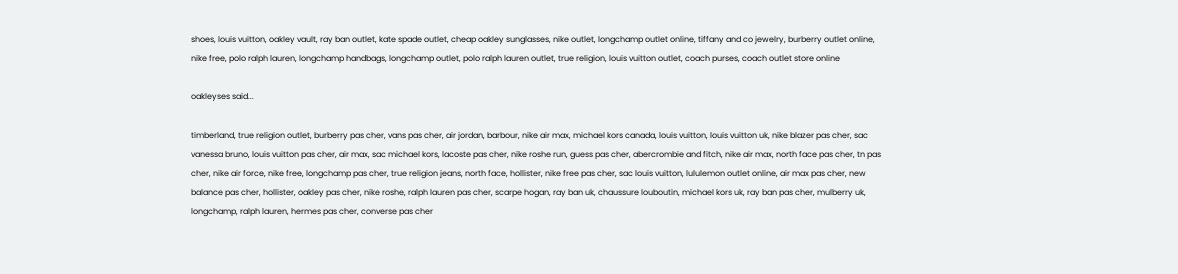shoes, louis vuitton, oakley vault, ray ban outlet, kate spade outlet, cheap oakley sunglasses, nike outlet, longchamp outlet online, tiffany and co jewelry, burberry outlet online, nike free, polo ralph lauren, longchamp handbags, longchamp outlet, polo ralph lauren outlet, true religion, louis vuitton outlet, coach purses, coach outlet store online

oakleyses said...

timberland, true religion outlet, burberry pas cher, vans pas cher, air jordan, barbour, nike air max, michael kors canada, louis vuitton, louis vuitton uk, nike blazer pas cher, sac vanessa bruno, louis vuitton pas cher, air max, sac michael kors, lacoste pas cher, nike roshe run, guess pas cher, abercrombie and fitch, nike air max, north face pas cher, tn pas cher, nike air force, nike free, longchamp pas cher, true religion jeans, north face, hollister, nike free pas cher, sac louis vuitton, lululemon outlet online, air max pas cher, new balance pas cher, hollister, oakley pas cher, nike roshe, ralph lauren pas cher, scarpe hogan, ray ban uk, chaussure louboutin, michael kors uk, ray ban pas cher, mulberry uk, longchamp, ralph lauren, hermes pas cher, converse pas cher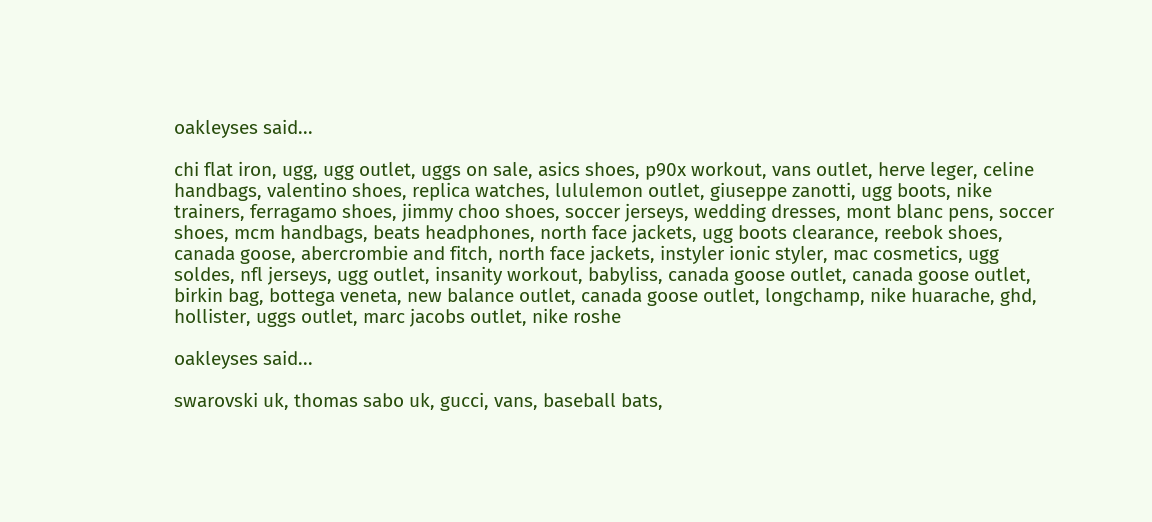oakleyses said...

chi flat iron, ugg, ugg outlet, uggs on sale, asics shoes, p90x workout, vans outlet, herve leger, celine handbags, valentino shoes, replica watches, lululemon outlet, giuseppe zanotti, ugg boots, nike trainers, ferragamo shoes, jimmy choo shoes, soccer jerseys, wedding dresses, mont blanc pens, soccer shoes, mcm handbags, beats headphones, north face jackets, ugg boots clearance, reebok shoes, canada goose, abercrombie and fitch, north face jackets, instyler ionic styler, mac cosmetics, ugg soldes, nfl jerseys, ugg outlet, insanity workout, babyliss, canada goose outlet, canada goose outlet, birkin bag, bottega veneta, new balance outlet, canada goose outlet, longchamp, nike huarache, ghd, hollister, uggs outlet, marc jacobs outlet, nike roshe

oakleyses said...

swarovski uk, thomas sabo uk, gucci, vans, baseball bats,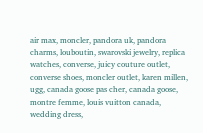air max, moncler, pandora uk, pandora charms, louboutin, swarovski jewelry, replica watches, converse, juicy couture outlet, converse shoes, moncler outlet, karen millen, ugg, canada goose pas cher, canada goose, montre femme, louis vuitton canada, wedding dress,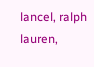lancel, ralph lauren,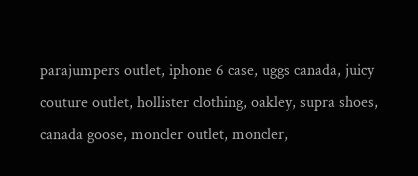parajumpers outlet, iphone 6 case, uggs canada, juicy couture outlet, hollister clothing, oakley, supra shoes, canada goose, moncler outlet, moncler,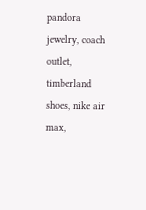pandora jewelry, coach outlet, timberland shoes, nike air max,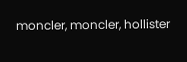moncler, moncler, hollister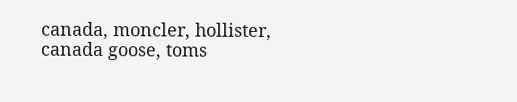canada, moncler, hollister, canada goose, toms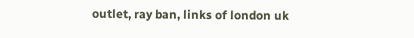outlet, ray ban, links of london uk